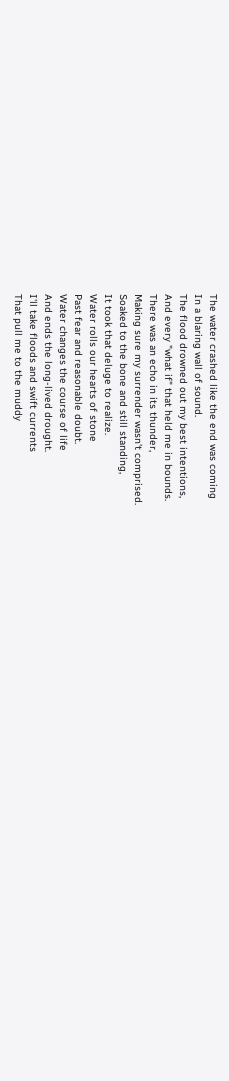The water crashed like the end was coming
In a blaring wall of sound.
The flood drowned out my best intentions,
And every "what if" that held me in bounds.
There was an echo in its thunder,
Making sure my surrender wasn't comprised.
Soaked to the bone and still standing,
It took that deluge to realize.
Water rolls our hearts of stone
Past fear and reasonable doubt.
Water changes the course of life
And ends the long-lived drought.
I'll take floods and swift currents
That pull me to the muddy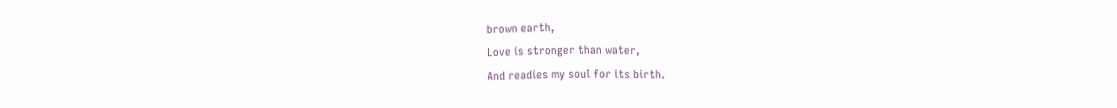brown earth,
Love is stronger than water,
And readies my soul for its birth.